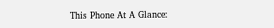This Phone At A Glance: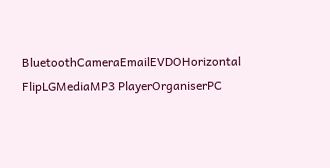BluetoothCameraEmailEVDOHorizontal FlipLGMediaMP3 PlayerOrganiserPC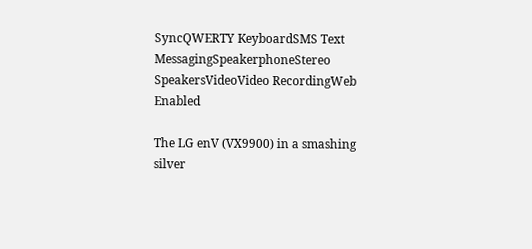SyncQWERTY KeyboardSMS Text MessagingSpeakerphoneStereo SpeakersVideoVideo RecordingWeb Enabled

The LG enV (VX9900) in a smashing silver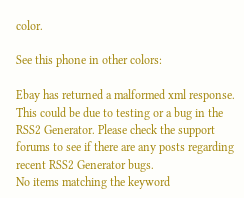color.

See this phone in other colors:

Ebay has returned a malformed xml response. This could be due to testing or a bug in the RSS2 Generator. Please check the support forums to see if there are any posts regarding recent RSS2 Generator bugs.
No items matching the keyword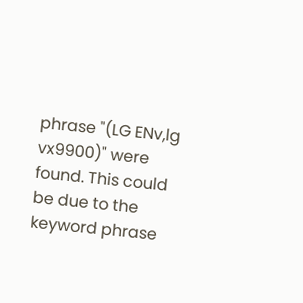phrase "(LG ENv,lg vx9900)" were found. This could be due to the keyword phrase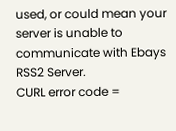used, or could mean your server is unable to communicate with Ebays RSS2 Server.
CURL error code =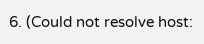6. (Could not resolve host: